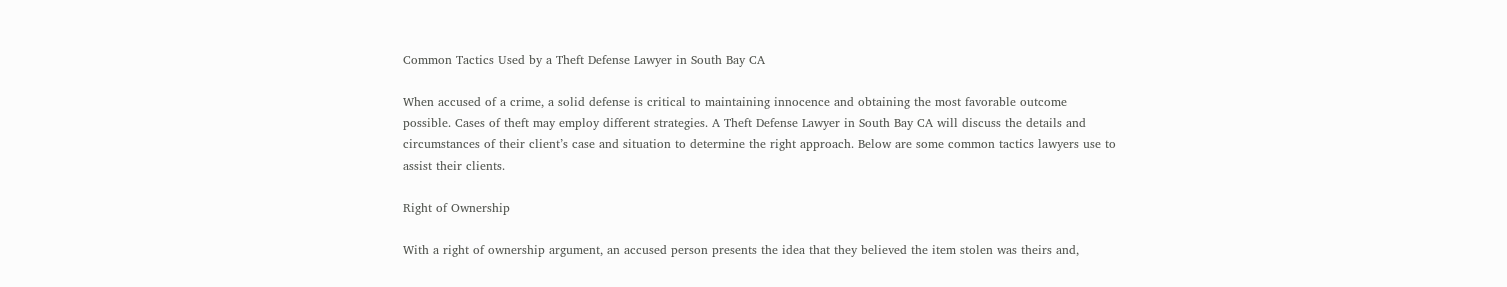Common Tactics Used by a Theft Defense Lawyer in South Bay CA

When accused of a crime, a solid defense is critical to maintaining innocence and obtaining the most favorable outcome possible. Cases of theft may employ different strategies. A Theft Defense Lawyer in South Bay CA will discuss the details and circumstances of their client’s case and situation to determine the right approach. Below are some common tactics lawyers use to assist their clients.

Right of Ownership

With a right of ownership argument, an accused person presents the idea that they believed the item stolen was theirs and,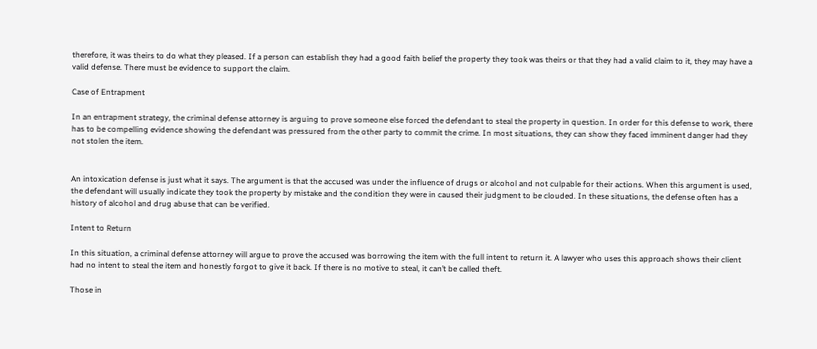therefore, it was theirs to do what they pleased. If a person can establish they had a good faith belief the property they took was theirs or that they had a valid claim to it, they may have a valid defense. There must be evidence to support the claim.

Case of Entrapment

In an entrapment strategy, the criminal defense attorney is arguing to prove someone else forced the defendant to steal the property in question. In order for this defense to work, there has to be compelling evidence showing the defendant was pressured from the other party to commit the crime. In most situations, they can show they faced imminent danger had they not stolen the item.


An intoxication defense is just what it says. The argument is that the accused was under the influence of drugs or alcohol and not culpable for their actions. When this argument is used, the defendant will usually indicate they took the property by mistake and the condition they were in caused their judgment to be clouded. In these situations, the defense often has a history of alcohol and drug abuse that can be verified.

Intent to Return

In this situation, a criminal defense attorney will argue to prove the accused was borrowing the item with the full intent to return it. A lawyer who uses this approach shows their client had no intent to steal the item and honestly forgot to give it back. If there is no motive to steal, it can’t be called theft.

Those in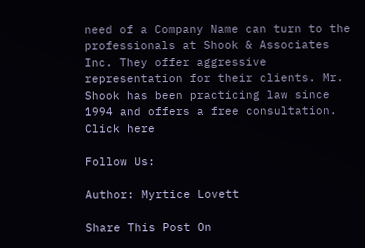need of a Company Name can turn to the professionals at Shook & Associates Inc. They offer aggressive representation for their clients. Mr. Shook has been practicing law since 1994 and offers a free consultation. Click here

Follow Us:

Author: Myrtice Lovett

Share This Post On